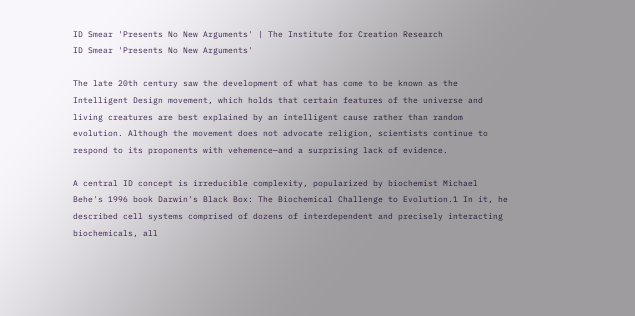ID Smear 'Presents No New Arguments' | The Institute for Creation Research
ID Smear 'Presents No New Arguments'

The late 20th century saw the development of what has come to be known as the Intelligent Design movement, which holds that certain features of the universe and living creatures are best explained by an intelligent cause rather than random evolution. Although the movement does not advocate religion, scientists continue to respond to its proponents with vehemence—and a surprising lack of evidence.

A central ID concept is irreducible complexity, popularized by biochemist Michael Behe's 1996 book Darwin's Black Box: The Biochemical Challenge to Evolution.1 In it, he described cell systems comprised of dozens of interdependent and precisely interacting biochemicals, all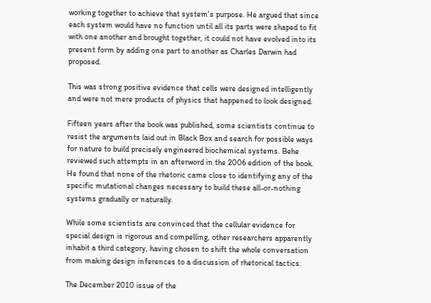working together to achieve that system's purpose. He argued that since each system would have no function until all its parts were shaped to fit with one another and brought together, it could not have evolved into its present form by adding one part to another as Charles Darwin had proposed.

This was strong positive evidence that cells were designed intelligently and were not mere products of physics that happened to look designed.

Fifteen years after the book was published, some scientists continue to resist the arguments laid out in Black Box and search for possible ways for nature to build precisely engineered biochemical systems. Behe reviewed such attempts in an afterword in the 2006 edition of the book. He found that none of the rhetoric came close to identifying any of the specific mutational changes necessary to build these all-or-nothing systems gradually or naturally.

While some scientists are convinced that the cellular evidence for special design is rigorous and compelling, other researchers apparently inhabit a third category, having chosen to shift the whole conversation from making design inferences to a discussion of rhetorical tactics.

The December 2010 issue of the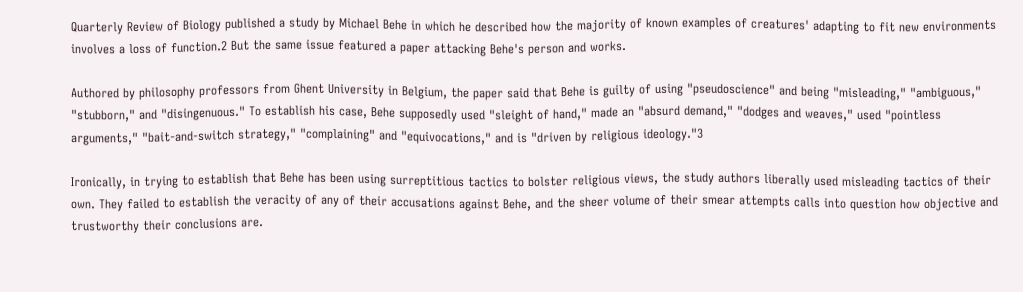Quarterly Review of Biology published a study by Michael Behe in which he described how the majority of known examples of creatures' adapting to fit new environments involves a loss of function.2 But the same issue featured a paper attacking Behe's person and works.

Authored by philosophy professors from Ghent University in Belgium, the paper said that Behe is guilty of using "pseudoscience" and being "misleading," "ambiguous," "stubborn," and "disingenuous." To establish his case, Behe supposedly used "sleight of hand," made an "absurd demand," "dodges and weaves," used "pointless arguments," "bait-and-switch strategy," "complaining" and "equivocations," and is "driven by religious ideology."3

Ironically, in trying to establish that Behe has been using surreptitious tactics to bolster religious views, the study authors liberally used misleading tactics of their own. They failed to establish the veracity of any of their accusations against Behe, and the sheer volume of their smear attempts calls into question how objective and trustworthy their conclusions are.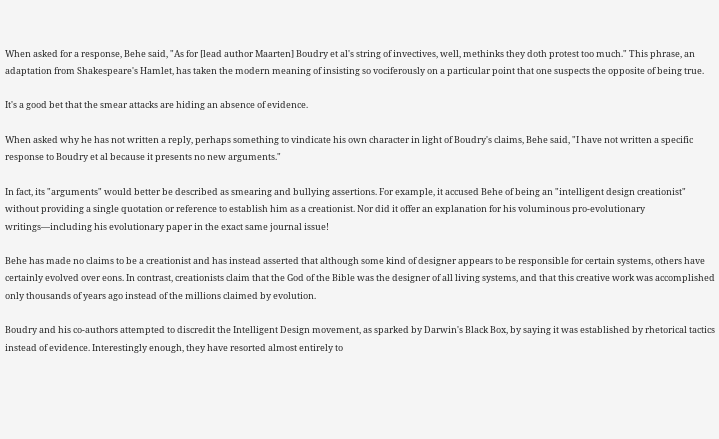When asked for a response, Behe said, "As for [lead author Maarten] Boudry et al's string of invectives, well, methinks they doth protest too much." This phrase, an adaptation from Shakespeare's Hamlet, has taken the modern meaning of insisting so vociferously on a particular point that one suspects the opposite of being true.

It's a good bet that the smear attacks are hiding an absence of evidence.

When asked why he has not written a reply, perhaps something to vindicate his own character in light of Boudry's claims, Behe said, "I have not written a specific response to Boudry et al because it presents no new arguments."

In fact, its "arguments" would better be described as smearing and bullying assertions. For example, it accused Behe of being an "intelligent design creationist" without providing a single quotation or reference to establish him as a creationist. Nor did it offer an explanation for his voluminous pro-evolutionary writings—including his evolutionary paper in the exact same journal issue!

Behe has made no claims to be a creationist and has instead asserted that although some kind of designer appears to be responsible for certain systems, others have certainly evolved over eons. In contrast, creationists claim that the God of the Bible was the designer of all living systems, and that this creative work was accomplished only thousands of years ago instead of the millions claimed by evolution.

Boudry and his co-authors attempted to discredit the Intelligent Design movement, as sparked by Darwin's Black Box, by saying it was established by rhetorical tactics instead of evidence. Interestingly enough, they have resorted almost entirely to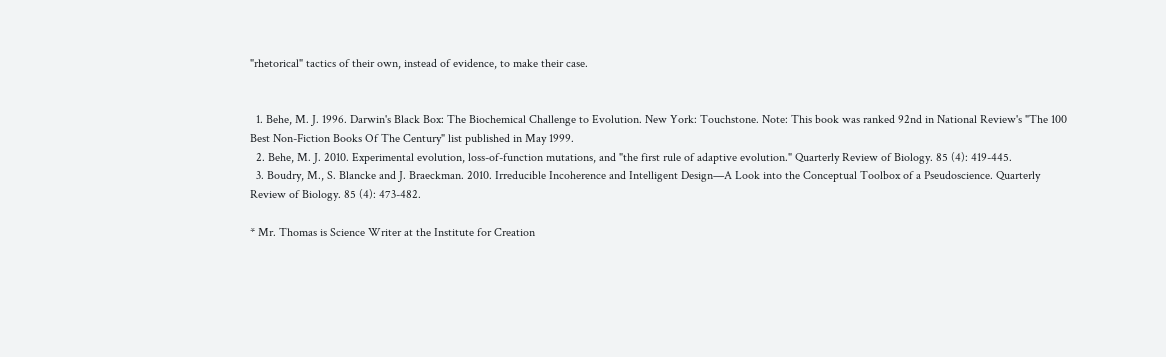"rhetorical" tactics of their own, instead of evidence, to make their case.


  1. Behe, M. J. 1996. Darwin's Black Box: The Biochemical Challenge to Evolution. New York: Touchstone. Note: This book was ranked 92nd in National Review's "The 100 Best Non-Fiction Books Of The Century" list published in May 1999.
  2. Behe, M. J. 2010. Experimental evolution, loss-of-function mutations, and "the first rule of adaptive evolution." Quarterly Review of Biology. 85 (4): 419-445.
  3. Boudry, M., S. Blancke and J. Braeckman. 2010. Irreducible Incoherence and Intelligent Design—A Look into the Conceptual Toolbox of a Pseudoscience. Quarterly Review of Biology. 85 (4): 473-482.

* Mr. Thomas is Science Writer at the Institute for Creation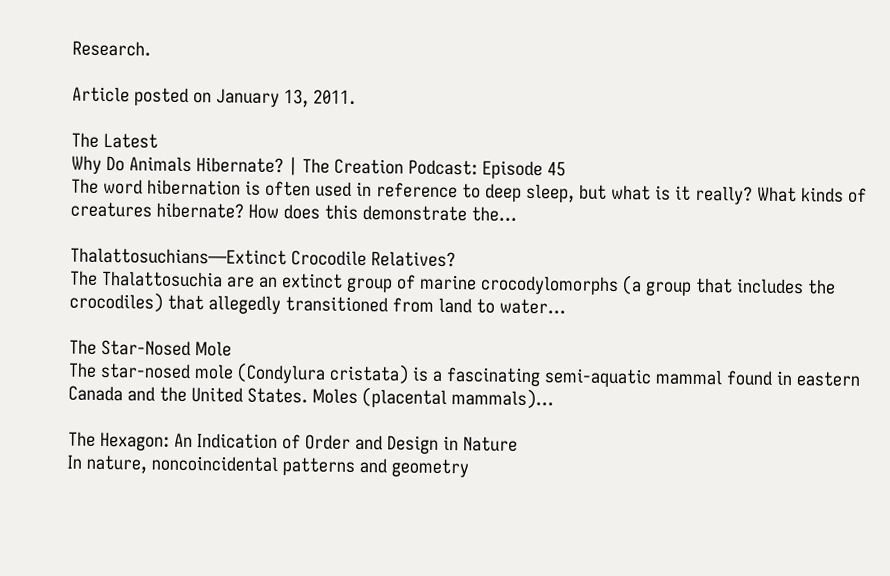Research.

Article posted on January 13, 2011.

The Latest
Why Do Animals Hibernate? | The Creation Podcast: Episode 45
The word hibernation is often used in reference to deep sleep, but what is it really? What kinds of creatures hibernate? How does this demonstrate the...

Thalattosuchians—Extinct Crocodile Relatives?
The Thalattosuchia are an extinct group of marine crocodylomorphs (a group that includes the crocodiles) that allegedly transitioned from land to water...

The Star-Nosed Mole
The star-nosed mole (Condylura cristata) is a fascinating semi-aquatic mammal found in eastern Canada and the United States. Moles (placental mammals)...

The Hexagon: An Indication of Order and Design in Nature
In nature, noncoincidental patterns and geometry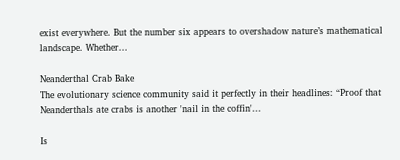exist everywhere. But the number six appears to overshadow nature’s mathematical landscape. Whether...

Neanderthal Crab Bake
The evolutionary science community said it perfectly in their headlines: “Proof that Neanderthals ate crabs is another 'nail in the coffin'...

Is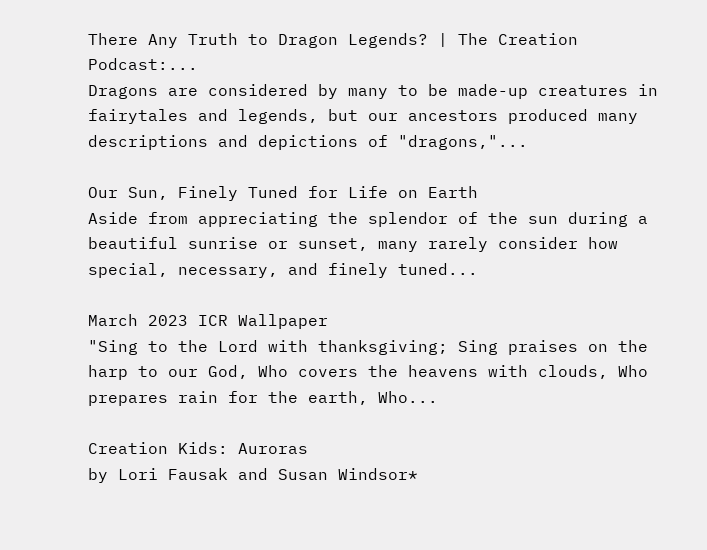There Any Truth to Dragon Legends? | The Creation Podcast:...
Dragons are considered by many to be made-up creatures in fairytales and legends, but our ancestors produced many descriptions and depictions of "dragons,"...

Our Sun, Finely Tuned for Life on Earth
Aside from appreciating the splendor of the sun during a beautiful sunrise or sunset, many rarely consider how special, necessary, and finely tuned...

March 2023 ICR Wallpaper
"Sing to the Lord with thanksgiving; Sing praises on the harp to our God, Who covers the heavens with clouds, Who prepares rain for the earth, Who...

Creation Kids: Auroras
by Lori Fausak and Susan Windsor*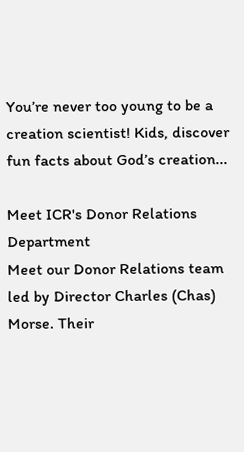You’re never too young to be a creation scientist! Kids, discover fun facts about God’s creation...

Meet ICR's Donor Relations Department
Meet our Donor Relations team led by Director Charles (Chas) Morse. Their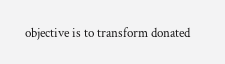objective is to transform donated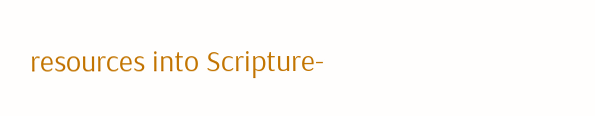resources into Scripture-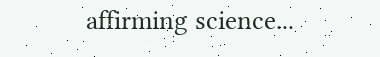affirming science...